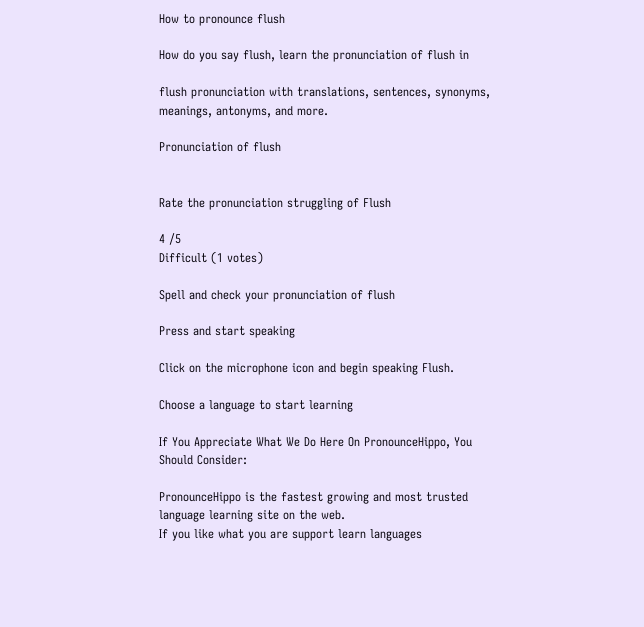How to pronounce flush

How do you say flush, learn the pronunciation of flush in

flush pronunciation with translations, sentences, synonyms, meanings, antonyms, and more.

Pronunciation of flush


Rate the pronunciation struggling of Flush

4 /5
Difficult (1 votes)

Spell and check your pronunciation of flush

Press and start speaking

Click on the microphone icon and begin speaking Flush.

Choose a language to start learning

If You Appreciate What We Do Here On PronounceHippo, You Should Consider:

PronounceHippo is the fastest growing and most trusted language learning site on the web.
If you like what you are support learn languages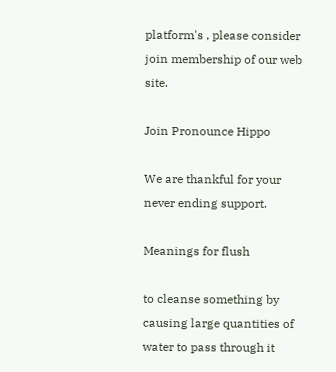platform's , please consider join membership of our web site.

Join Pronounce Hippo

We are thankful for your never ending support.

Meanings for flush

to cleanse something by causing large quantities of water to pass through it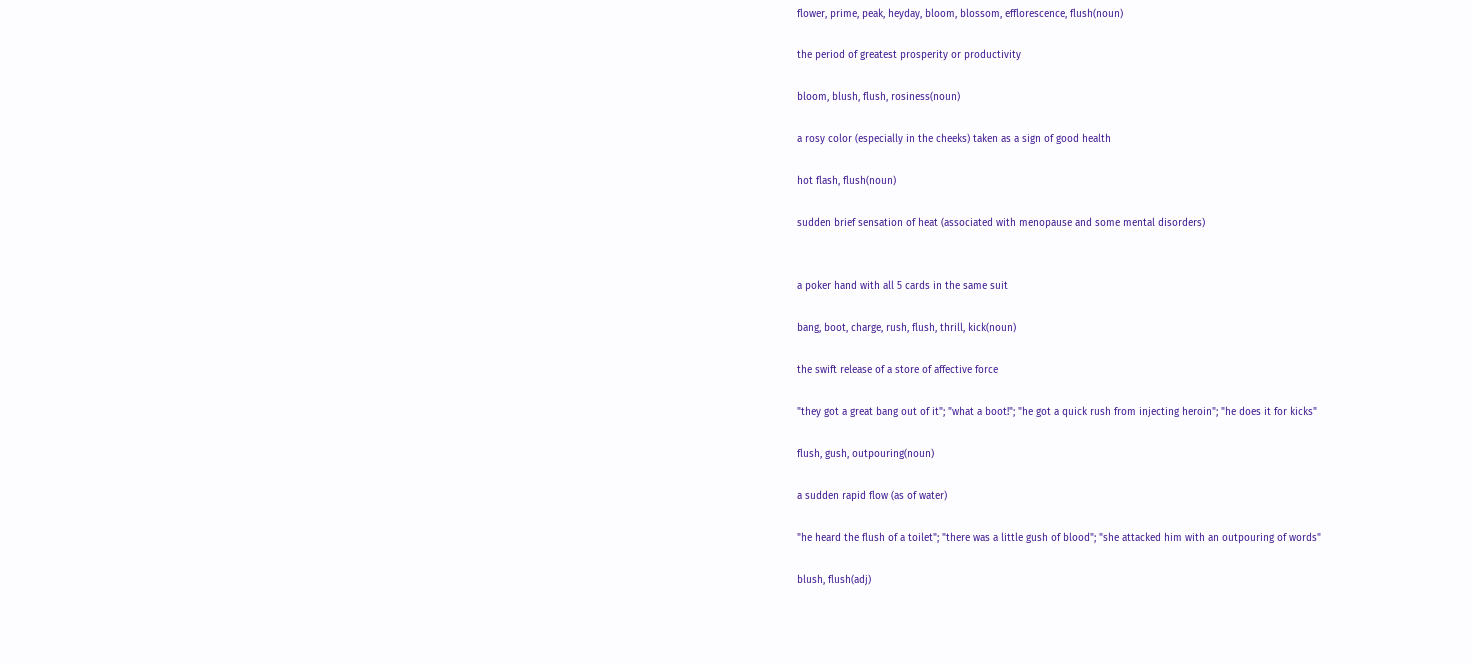flower, prime, peak, heyday, bloom, blossom, efflorescence, flush(noun)

the period of greatest prosperity or productivity

bloom, blush, flush, rosiness(noun)

a rosy color (especially in the cheeks) taken as a sign of good health

hot flash, flush(noun)

sudden brief sensation of heat (associated with menopause and some mental disorders)


a poker hand with all 5 cards in the same suit

bang, boot, charge, rush, flush, thrill, kick(noun)

the swift release of a store of affective force

"they got a great bang out of it"; "what a boot!"; "he got a quick rush from injecting heroin"; "he does it for kicks"

flush, gush, outpouring(noun)

a sudden rapid flow (as of water)

"he heard the flush of a toilet"; "there was a little gush of blood"; "she attacked him with an outpouring of words"

blush, flush(adj)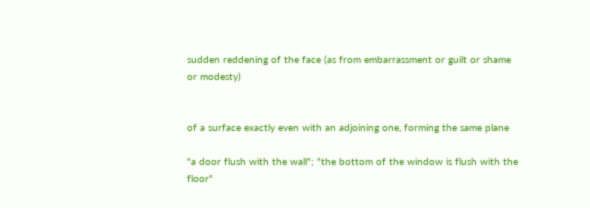sudden reddening of the face (as from embarrassment or guilt or shame or modesty)


of a surface exactly even with an adjoining one, forming the same plane

"a door flush with the wall"; "the bottom of the window is flush with the floor"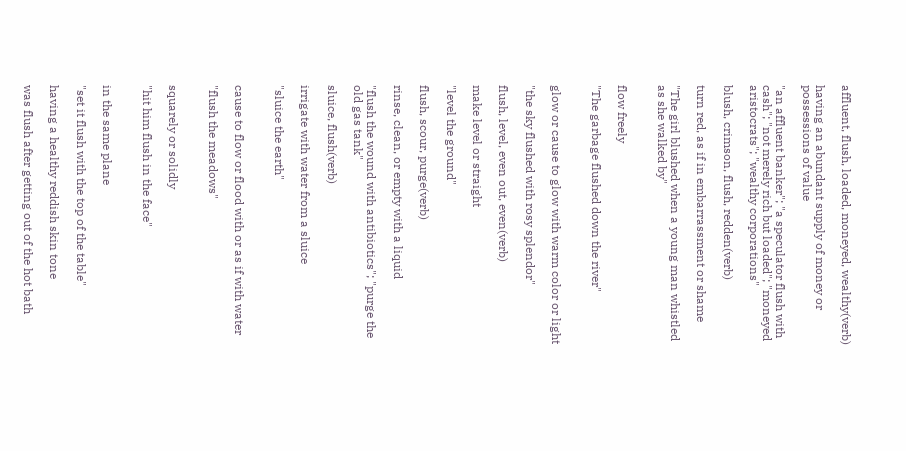affluent, flush, loaded, moneyed, wealthy(verb)

having an abundant supply of money or possessions of value

"an affluent banker"; "a speculator flush with cash"; "not merely rich but loaded"; "moneyed aristocrats"; "wealthy corporations"

blush, crimson, flush, redden(verb)

turn red, as if in embarrassment or shame

"The girl blushed when a young man whistled as she walked by"


flow freely

"The garbage flushed down the river"


glow or cause to glow with warm color or light

"the sky flushed with rosy splendor"

flush, level, even out, even(verb)

make level or straight

"level the ground"

flush, scour, purge(verb)

rinse, clean, or empty with a liquid

"flush the wound with antibiotics"; "purge the old gas tank"

sluice, flush(verb)

irrigate with water from a sluice

"sluice the earth"


cause to flow or flood with or as if with water

"flush the meadows"


squarely or solidly

"hit him flush in the face"


in the same plane

"set it flush with the top of the table"

having a healthy reddish skin tone

was flush after getting out of the hot bath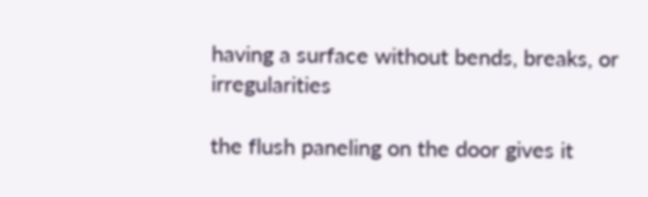having a surface without bends, breaks, or irregularities

the flush paneling on the door gives it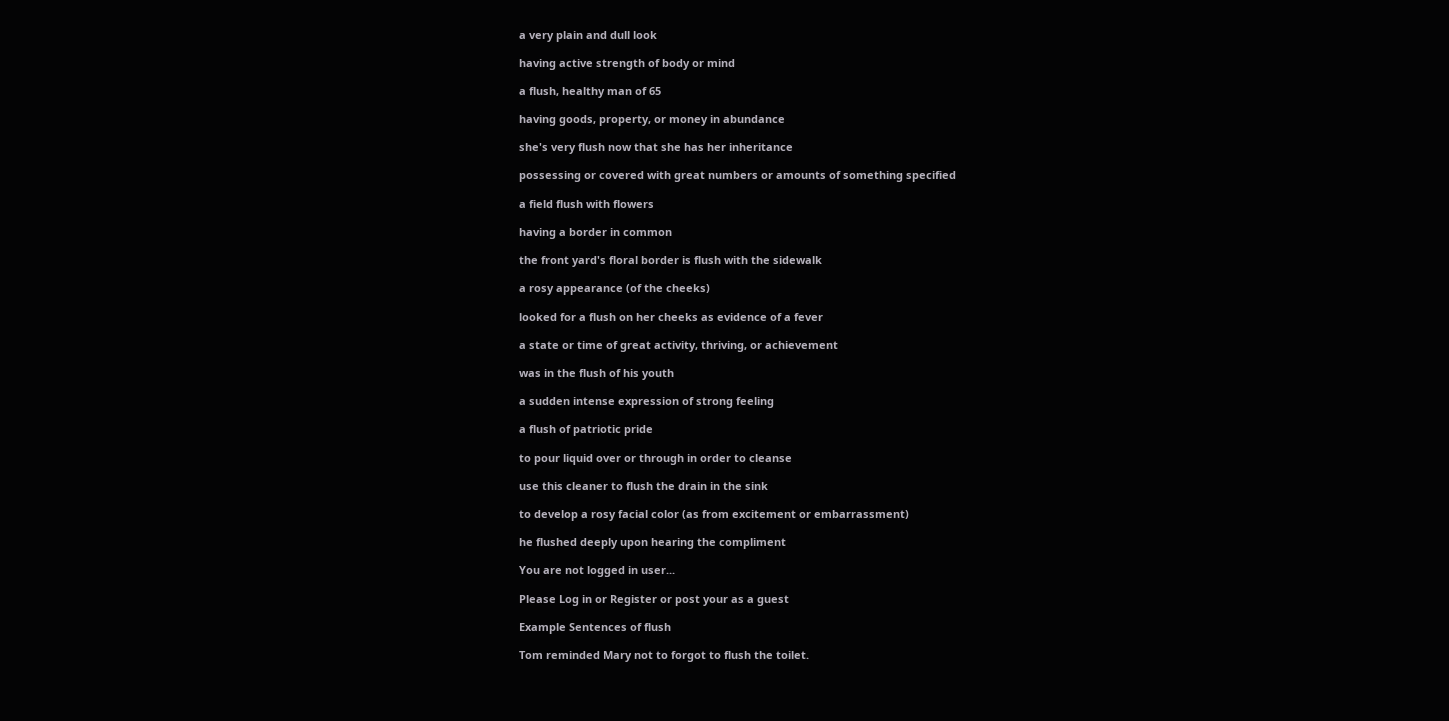a very plain and dull look

having active strength of body or mind

a flush, healthy man of 65

having goods, property, or money in abundance

she's very flush now that she has her inheritance

possessing or covered with great numbers or amounts of something specified

a field flush with flowers

having a border in common

the front yard's floral border is flush with the sidewalk

a rosy appearance (of the cheeks)

looked for a flush on her cheeks as evidence of a fever

a state or time of great activity, thriving, or achievement

was in the flush of his youth

a sudden intense expression of strong feeling

a flush of patriotic pride

to pour liquid over or through in order to cleanse

use this cleaner to flush the drain in the sink

to develop a rosy facial color (as from excitement or embarrassment)

he flushed deeply upon hearing the compliment

You are not logged in user...

Please Log in or Register or post your as a guest

Example Sentences of flush

Tom reminded Mary not to forgot to flush the toilet.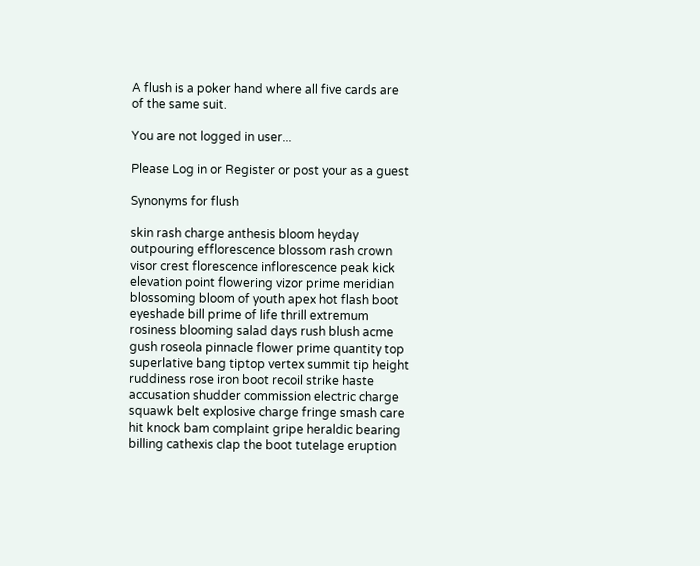A flush is a poker hand where all five cards are of the same suit.

You are not logged in user...

Please Log in or Register or post your as a guest

Synonyms for flush

skin rash charge anthesis bloom heyday outpouring efflorescence blossom rash crown visor crest florescence inflorescence peak kick elevation point flowering vizor prime meridian blossoming bloom of youth apex hot flash boot eyeshade bill prime of life thrill extremum rosiness blooming salad days rush blush acme gush roseola pinnacle flower prime quantity top superlative bang tiptop vertex summit tip height ruddiness rose iron boot recoil strike haste accusation shudder commission electric charge squawk belt explosive charge fringe smash care hit knock bam complaint gripe heraldic bearing billing cathexis clap the boot tutelage eruption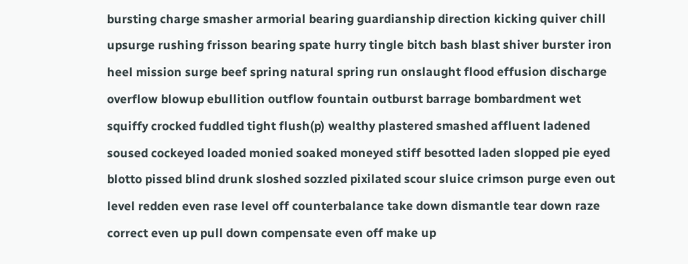bursting charge smasher armorial bearing guardianship direction kicking quiver chill upsurge rushing frisson bearing spate hurry tingle bitch bash blast shiver burster iron heel mission surge beef spring natural spring run onslaught flood effusion discharge overflow blowup ebullition outflow fountain outburst barrage bombardment wet squiffy crocked fuddled tight flush(p) wealthy plastered smashed affluent ladened soused cockeyed loaded monied soaked moneyed stiff besotted laden slopped pie eyed blotto pissed blind drunk sloshed sozzled pixilated scour sluice crimson purge even out level redden even rase level off counterbalance take down dismantle tear down raze correct even up pull down compensate even off make up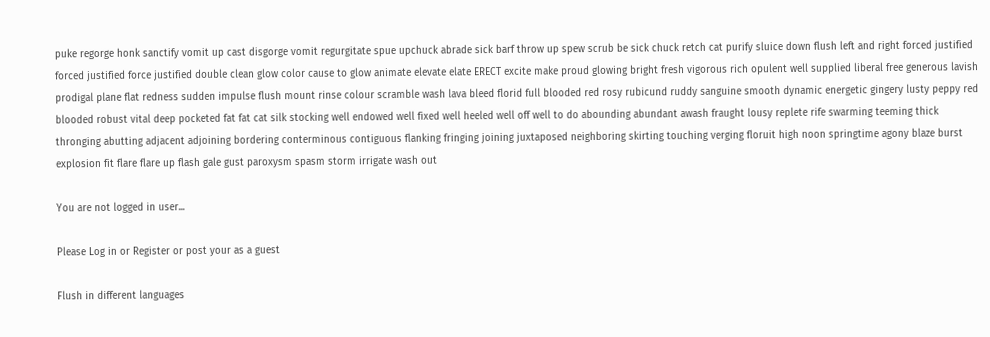puke regorge honk sanctify vomit up cast disgorge vomit regurgitate spue upchuck abrade sick barf throw up spew scrub be sick chuck retch cat purify sluice down flush left and right forced justified forced justified force justified double clean glow color cause to glow animate elevate elate ERECT excite make proud glowing bright fresh vigorous rich opulent well supplied liberal free generous lavish prodigal plane flat redness sudden impulse flush mount rinse colour scramble wash lava bleed florid full blooded red rosy rubicund ruddy sanguine smooth dynamic energetic gingery lusty peppy red blooded robust vital deep pocketed fat fat cat silk stocking well endowed well fixed well heeled well off well to do abounding abundant awash fraught lousy replete rife swarming teeming thick thronging abutting adjacent adjoining bordering conterminous contiguous flanking fringing joining juxtaposed neighboring skirting touching verging floruit high noon springtime agony blaze burst explosion fit flare flare up flash gale gust paroxysm spasm storm irrigate wash out

You are not logged in user...

Please Log in or Register or post your as a guest

Flush in different languages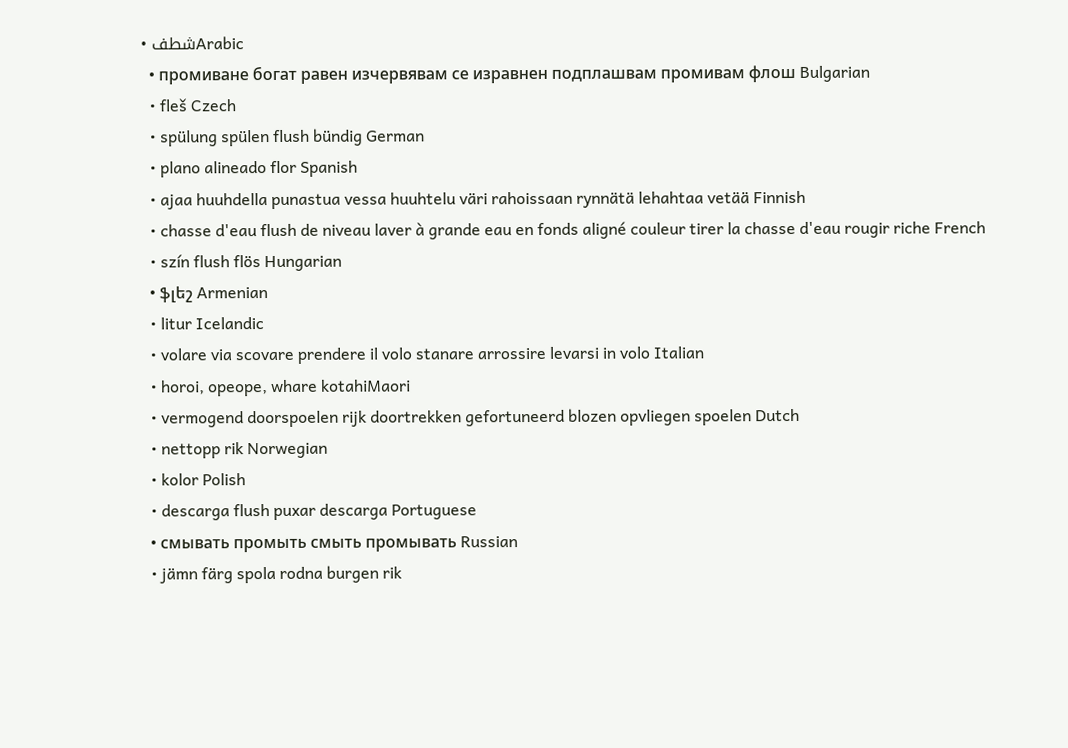• شطفArabic
  • промиване богат равен изчервявам се изравнен подплашвам промивам флош Bulgarian
  • fleš Czech
  • spülung spülen flush bündig German
  • plano alineado flor Spanish
  • ajaa huuhdella punastua vessa huuhtelu väri rahoissaan rynnätä lehahtaa vetää Finnish
  • chasse d'eau flush de niveau laver à grande eau en fonds aligné couleur tirer la chasse d'eau rougir riche French
  • szín flush flös Hungarian
  • ֆլեշ Armenian
  • litur Icelandic
  • volare via scovare prendere il volo stanare arrossire levarsi in volo Italian
  • horoi, opeope, whare kotahiMaori
  • vermogend doorspoelen rijk doortrekken gefortuneerd blozen opvliegen spoelen Dutch
  • nettopp rik Norwegian
  • kolor Polish
  • descarga flush puxar descarga Portuguese
  • смывать промыть смыть промывать Russian
  • jämn färg spola rodna burgen rik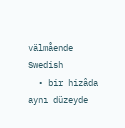välmående Swedish
  • bir hizâda aynı düzeyde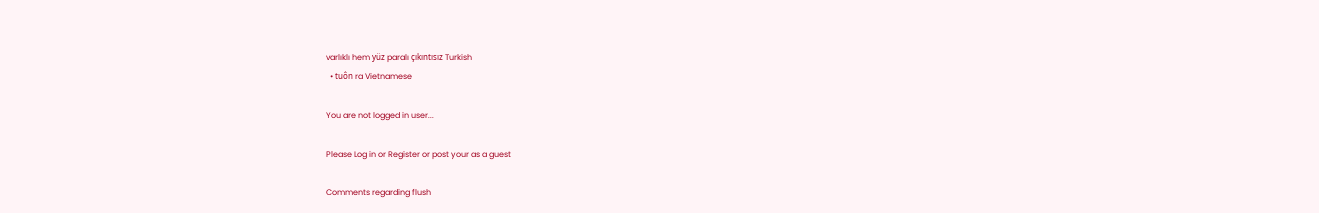varlıklı hem yüz paralı çıkıntısız Turkish
  • tuôn ra Vietnamese

You are not logged in user...

Please Log in or Register or post your as a guest

Comments regarding flush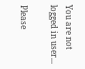You are not logged in user...

Please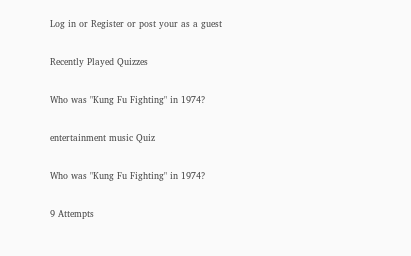Log in or Register or post your as a guest

Recently Played Quizzes

Who was "Kung Fu Fighting" in 1974?

entertainment music Quiz

Who was "Kung Fu Fighting" in 1974?

9 Attempts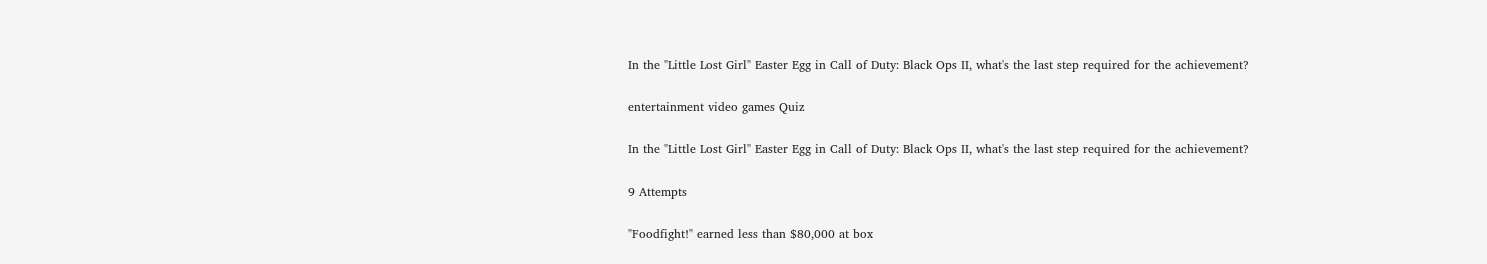In the "Little Lost Girl" Easter Egg in Call of Duty: Black Ops II, what's the last step required for the achievement?

entertainment video games Quiz

In the "Little Lost Girl" Easter Egg in Call of Duty: Black Ops II, what's the last step required for the achievement?

9 Attempts

"Foodfight!" earned less than $80,000 at box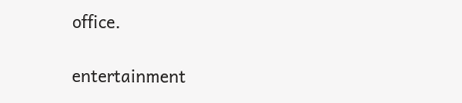office.

entertainment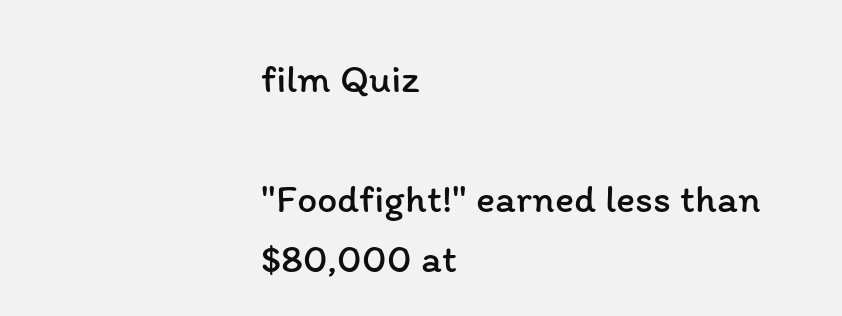film Quiz

"Foodfight!" earned less than $80,000 at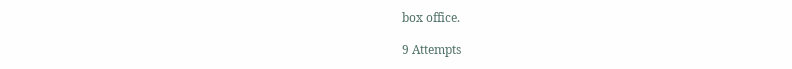box office.

9 Attempts